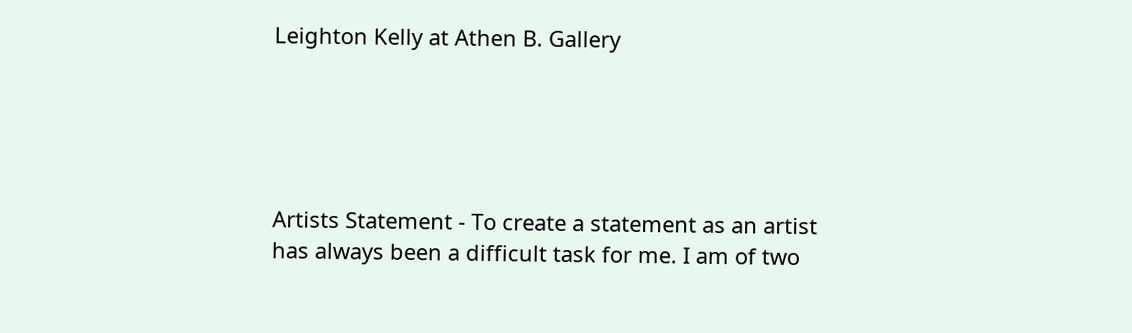Leighton Kelly at Athen B. Gallery





Artists Statement - To create a statement as an artist has always been a difficult task for me. I am of two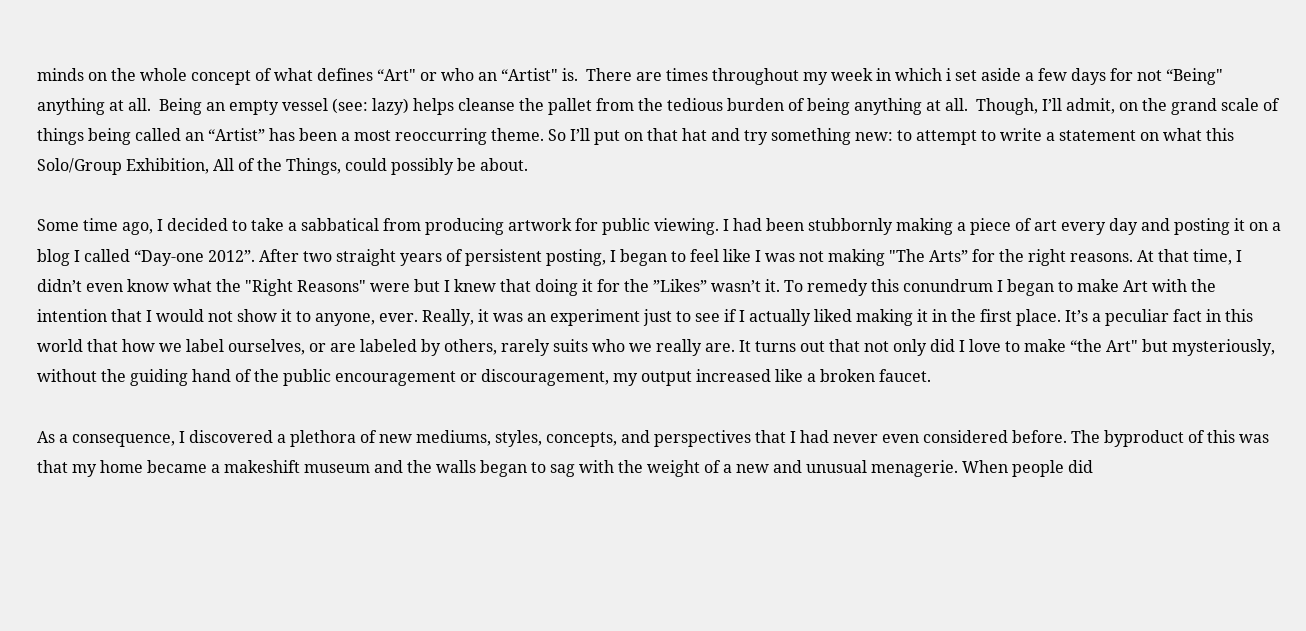minds on the whole concept of what defines “Art" or who an “Artist" is.  There are times throughout my week in which i set aside a few days for not “Being" anything at all.  Being an empty vessel (see: lazy) helps cleanse the pallet from the tedious burden of being anything at all.  Though, I’ll admit, on the grand scale of things being called an “Artist” has been a most reoccurring theme. So I’ll put on that hat and try something new: to attempt to write a statement on what this Solo/Group Exhibition, All of the Things, could possibly be about.

Some time ago, I decided to take a sabbatical from producing artwork for public viewing. I had been stubbornly making a piece of art every day and posting it on a blog I called “Day-one 2012”. After two straight years of persistent posting, I began to feel like I was not making "The Arts” for the right reasons. At that time, I didn’t even know what the "Right Reasons" were but I knew that doing it for the ”Likes” wasn’t it. To remedy this conundrum I began to make Art with the intention that I would not show it to anyone, ever. Really, it was an experiment just to see if I actually liked making it in the first place. It’s a peculiar fact in this world that how we label ourselves, or are labeled by others, rarely suits who we really are. It turns out that not only did I love to make “the Art" but mysteriously, without the guiding hand of the public encouragement or discouragement, my output increased like a broken faucet.

As a consequence, I discovered a plethora of new mediums, styles, concepts, and perspectives that I had never even considered before. The byproduct of this was that my home became a makeshift museum and the walls began to sag with the weight of a new and unusual menagerie. When people did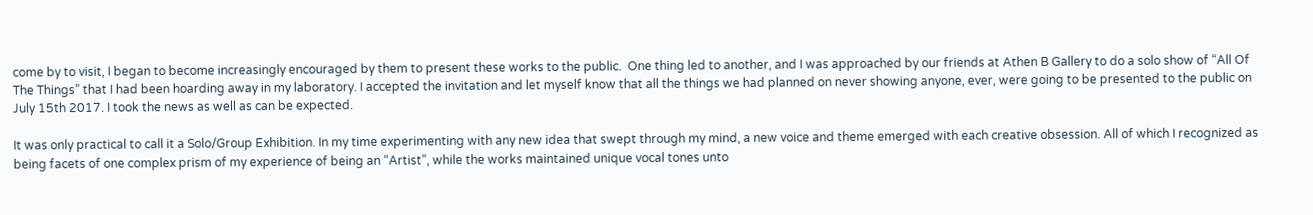come by to visit, I began to become increasingly encouraged by them to present these works to the public.  One thing led to another, and I was approached by our friends at Athen B Gallery to do a solo show of “All Of The Things” that I had been hoarding away in my laboratory. I accepted the invitation and let myself know that all the things we had planned on never showing anyone, ever, were going to be presented to the public on July 15th 2017. I took the news as well as can be expected.

It was only practical to call it a Solo/Group Exhibition. In my time experimenting with any new idea that swept through my mind, a new voice and theme emerged with each creative obsession. All of which I recognized as being facets of one complex prism of my experience of being an “Artist”, while the works maintained unique vocal tones unto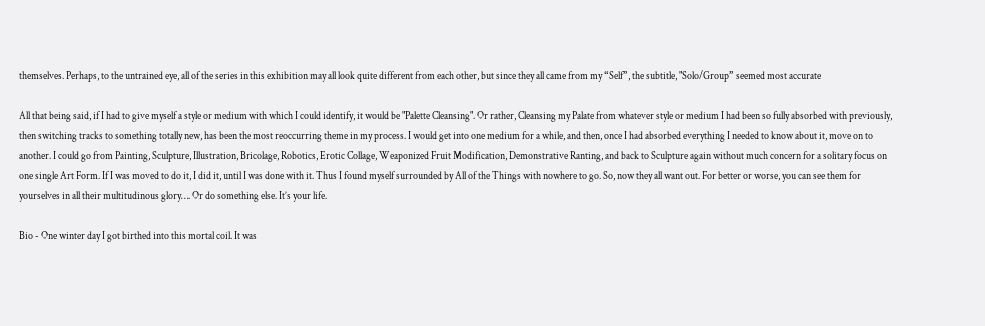themselves. Perhaps, to the untrained eye, all of the series in this exhibition may all look quite different from each other, but since they all came from my “Self”, the subtitle, "Solo/Group” seemed most accurate

All that being said, if I had to give myself a style or medium with which I could identify, it would be "Palette Cleansing". Or rather, Cleansing my Palate from whatever style or medium I had been so fully absorbed with previously, then switching tracks to something totally new, has been the most reoccurring theme in my process. I would get into one medium for a while, and then, once I had absorbed everything I needed to know about it, move on to another. I could go from Painting, Sculpture, Illustration, Bricolage, Robotics, Erotic Collage, Weaponized Fruit Modification, Demonstrative Ranting, and back to Sculpture again without much concern for a solitary focus on one single Art Form. If I was moved to do it, I did it, until I was done with it. Thus I found myself surrounded by All of the Things with nowhere to go. So, now they all want out. For better or worse, you can see them for yourselves in all their multitudinous glory…. Or do something else. It’s your life.

Bio - One winter day I got birthed into this mortal coil. It was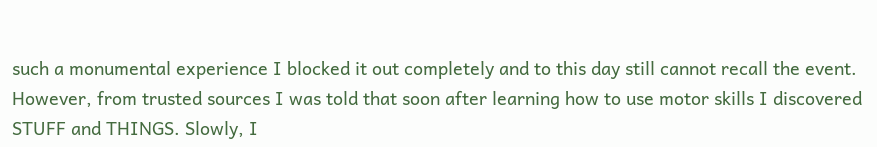such a monumental experience I blocked it out completely and to this day still cannot recall the event. However, from trusted sources I was told that soon after learning how to use motor skills I discovered STUFF and THINGS. Slowly, I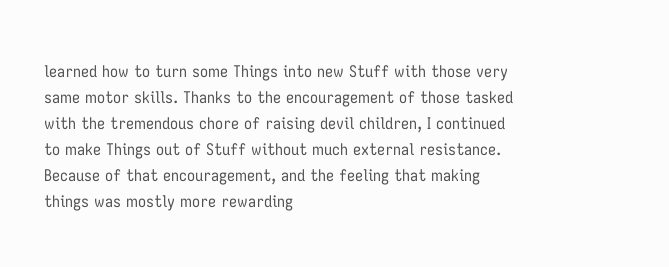learned how to turn some Things into new Stuff with those very same motor skills. Thanks to the encouragement of those tasked with the tremendous chore of raising devil children, I continued to make Things out of Stuff without much external resistance. Because of that encouragement, and the feeling that making things was mostly more rewarding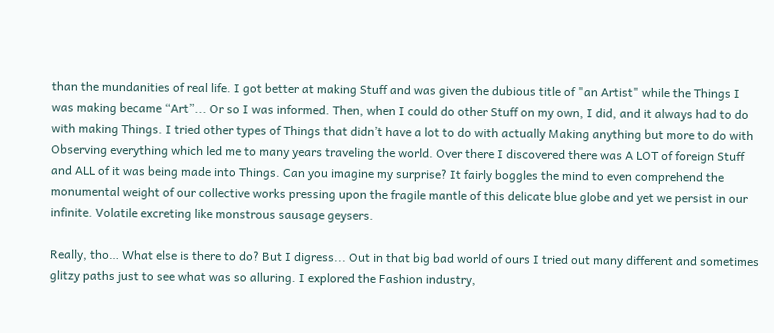than the mundanities of real life. I got better at making Stuff and was given the dubious title of "an Artist" while the Things I was making became “Art”... Or so I was informed. Then, when I could do other Stuff on my own, I did, and it always had to do with making Things. I tried other types of Things that didn’t have a lot to do with actually Making anything but more to do with Observing everything which led me to many years traveling the world. Over there I discovered there was A LOT of foreign Stuff and ALL of it was being made into Things. Can you imagine my surprise? It fairly boggles the mind to even comprehend the monumental weight of our collective works pressing upon the fragile mantle of this delicate blue globe and yet we persist in our infinite. Volatile excreting like monstrous sausage geysers.

Really, tho… What else is there to do? But I digress... Out in that big bad world of ours I tried out many different and sometimes glitzy paths just to see what was so alluring. I explored the Fashion industry,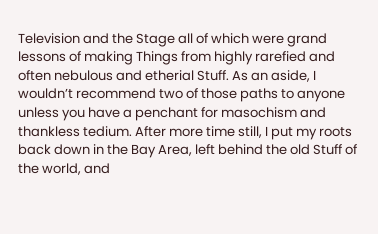Television and the Stage all of which were grand lessons of making Things from highly rarefied and often nebulous and etherial Stuff. As an aside, I wouldn’t recommend two of those paths to anyone unless you have a penchant for masochism and thankless tedium. After more time still, I put my roots back down in the Bay Area, left behind the old Stuff of the world, and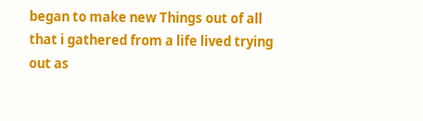began to make new Things out of all that i gathered from a life lived trying out as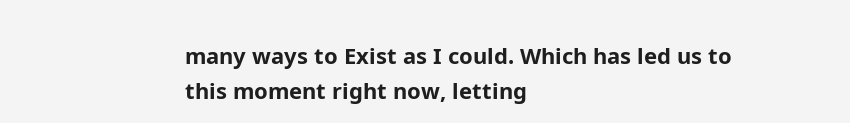many ways to Exist as I could. Which has led us to this moment right now, letting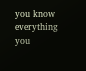you know everything you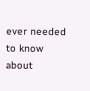ever needed to know about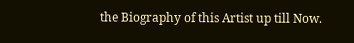the Biography of this Artist up till Now.